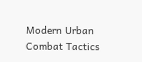Modern Urban Combat Tactics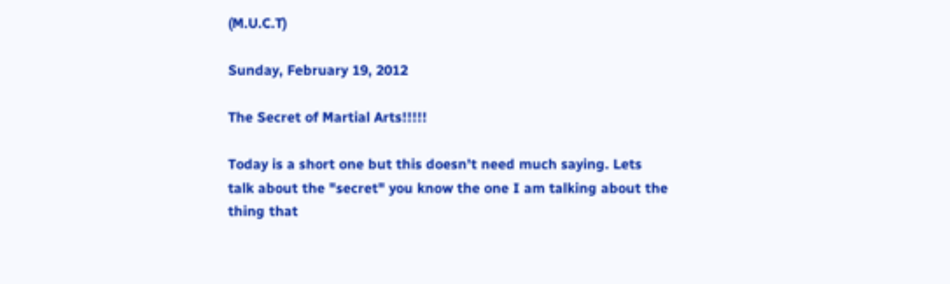(M.U.C.T)

Sunday, February 19, 2012

The Secret of Martial Arts!!!!!

Today is a short one but this doesn't need much saying. Lets talk about the "secret" you know the one I am talking about the thing that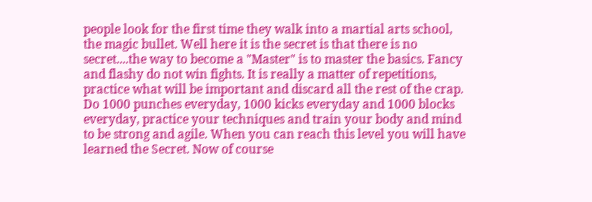people look for the first time they walk into a martial arts school, the magic bullet. Well here it is the secret is that there is no secret....the way to become a "Master" is to master the basics. Fancy and flashy do not win fights. It is really a matter of repetitions, practice what will be important and discard all the rest of the crap. Do 1000 punches everyday, 1000 kicks everyday and 1000 blocks everyday, practice your techniques and train your body and mind to be strong and agile. When you can reach this level you will have learned the Secret. Now of course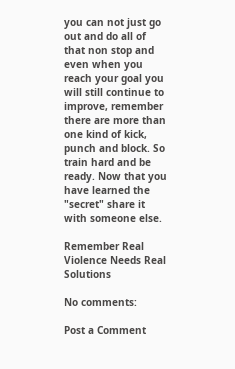you can not just go out and do all of that non stop and even when you reach your goal you will still continue to improve, remember there are more than one kind of kick, punch and block. So train hard and be ready. Now that you have learned the "secret" share it with someone else.

Remember Real Violence Needs Real Solutions

No comments:

Post a Comment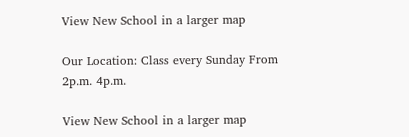View New School in a larger map

Our Location: Class every Sunday From 2p.m. 4p.m.

View New School in a larger map